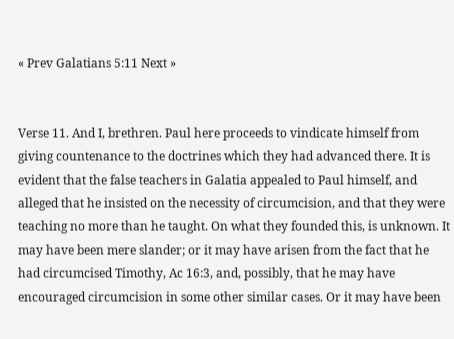« Prev Galatians 5:11 Next »


Verse 11. And I, brethren. Paul here proceeds to vindicate himself from giving countenance to the doctrines which they had advanced there. It is evident that the false teachers in Galatia appealed to Paul himself, and alleged that he insisted on the necessity of circumcision, and that they were teaching no more than he taught. On what they founded this, is unknown. It may have been mere slander; or it may have arisen from the fact that he had circumcised Timothy, Ac 16:3, and, possibly, that he may have encouraged circumcision in some other similar cases. Or it may have been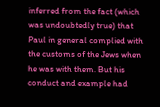inferred from the fact (which was undoubtedly true) that Paul in general complied with the customs of the Jews when he was with them. But his conduct and example had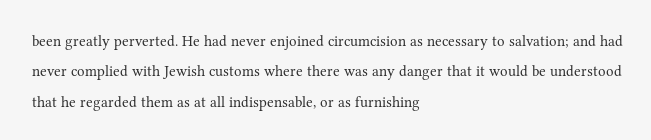been greatly perverted. He had never enjoined circumcision as necessary to salvation; and had never complied with Jewish customs where there was any danger that it would be understood that he regarded them as at all indispensable, or as furnishing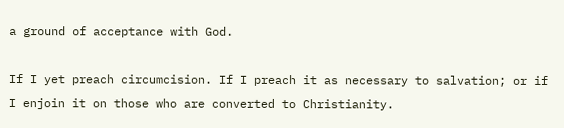a ground of acceptance with God.

If I yet preach circumcision. If I preach it as necessary to salvation; or if I enjoin it on those who are converted to Christianity.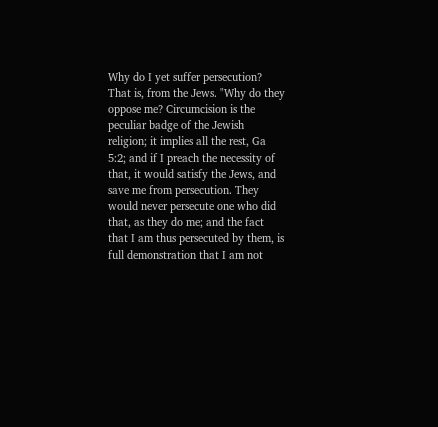Why do I yet suffer persecution? That is, from the Jews. "Why do they oppose me? Circumcision is the peculiar badge of the Jewish religion; it implies all the rest, Ga 5:2; and if I preach the necessity of that, it would satisfy the Jews, and save me from persecution. They would never persecute one who did that, as they do me; and the fact that I am thus persecuted by them, is full demonstration that I am not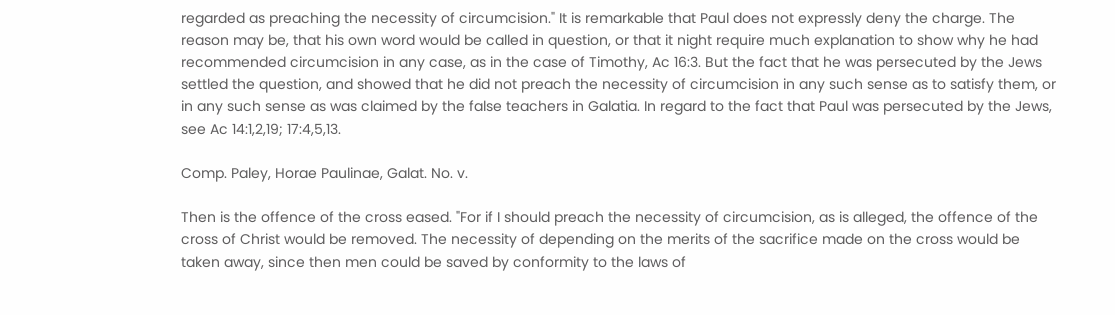regarded as preaching the necessity of circumcision." It is remarkable that Paul does not expressly deny the charge. The reason may be, that his own word would be called in question, or that it night require much explanation to show why he had recommended circumcision in any case, as in the case of Timothy, Ac 16:3. But the fact that he was persecuted by the Jews settled the question, and showed that he did not preach the necessity of circumcision in any such sense as to satisfy them, or in any such sense as was claimed by the false teachers in Galatia. In regard to the fact that Paul was persecuted by the Jews, see Ac 14:1,2,19; 17:4,5,13.

Comp. Paley, Horae Paulinae, Galat. No. v.

Then is the offence of the cross eased. "For if I should preach the necessity of circumcision, as is alleged, the offence of the cross of Christ would be removed. The necessity of depending on the merits of the sacrifice made on the cross would be taken away, since then men could be saved by conformity to the laws of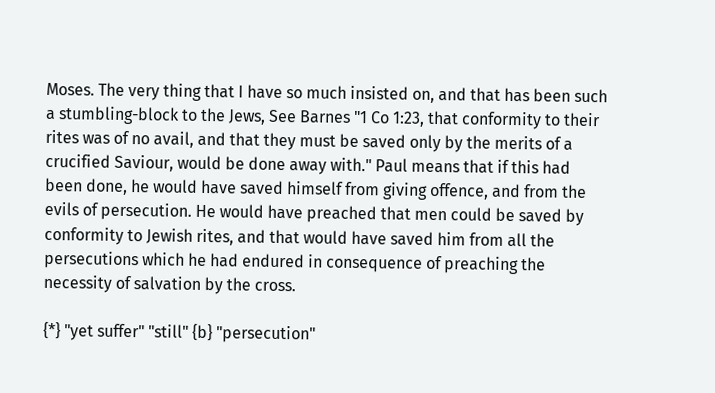Moses. The very thing that I have so much insisted on, and that has been such a stumbling-block to the Jews, See Barnes "1 Co 1:23, that conformity to their rites was of no avail, and that they must be saved only by the merits of a crucified Saviour, would be done away with." Paul means that if this had been done, he would have saved himself from giving offence, and from the evils of persecution. He would have preached that men could be saved by conformity to Jewish rites, and that would have saved him from all the persecutions which he had endured in consequence of preaching the necessity of salvation by the cross.

{*} "yet suffer" "still" {b} "persecution"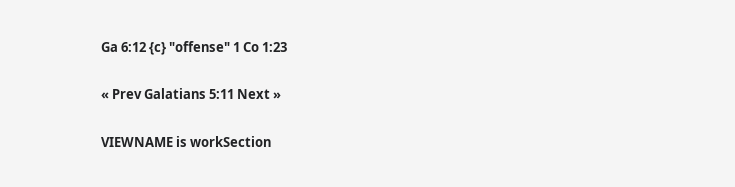Ga 6:12 {c} "offense" 1 Co 1:23

« Prev Galatians 5:11 Next »

VIEWNAME is workSection